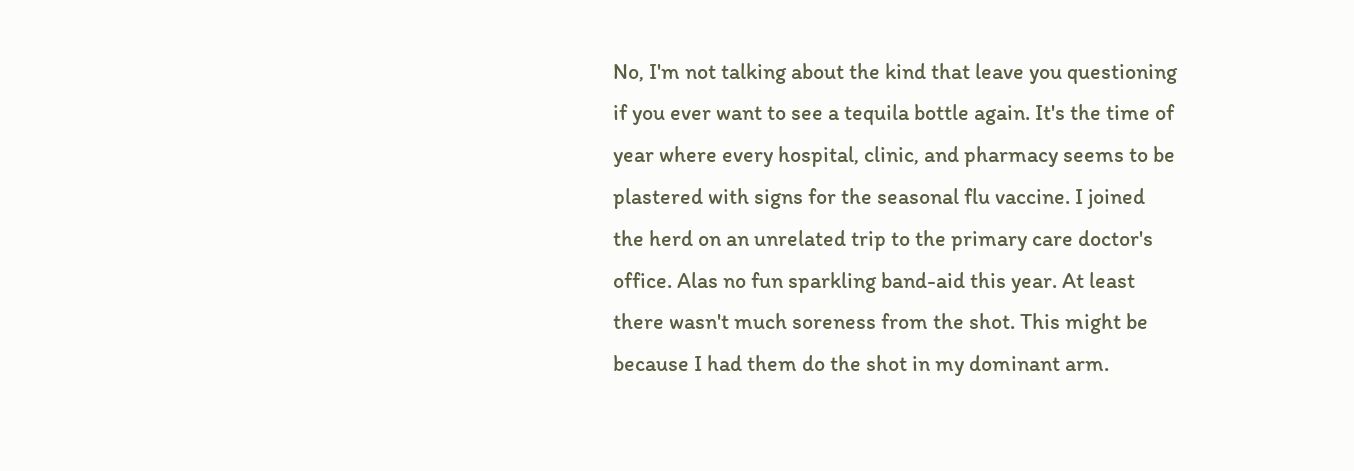No, I'm not talking about the kind that leave you questioning if you ever want to see a tequila bottle again. It's the time of year where every hospital, clinic, and pharmacy seems to be plastered with signs for the seasonal flu vaccine. I joined the herd on an unrelated trip to the primary care doctor's office. Alas no fun sparkling band-aid this year. At least there wasn't much soreness from the shot. This might be because I had them do the shot in my dominant arm.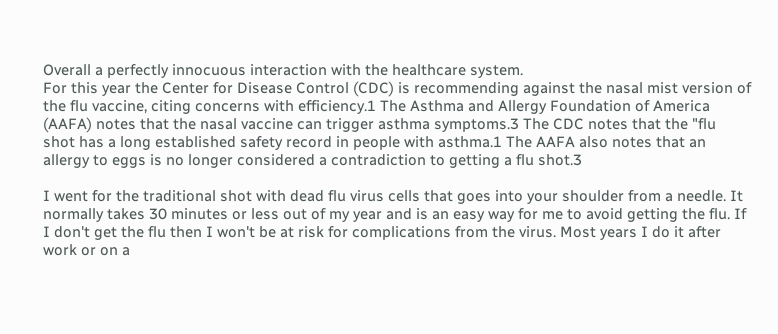Overall a perfectly innocuous interaction with the healthcare system.
For this year the Center for Disease Control (CDC) is recommending against the nasal mist version of the flu vaccine, citing concerns with efficiency.1 The Asthma and Allergy Foundation of America (AAFA) notes that the nasal vaccine can trigger asthma symptoms.3 The CDC notes that the "flu shot has a long established safety record in people with asthma.1 The AAFA also notes that an allergy to eggs is no longer considered a contradiction to getting a flu shot.3

I went for the traditional shot with dead flu virus cells that goes into your shoulder from a needle. It normally takes 30 minutes or less out of my year and is an easy way for me to avoid getting the flu. If I don't get the flu then I won't be at risk for complications from the virus. Most years I do it after work or on a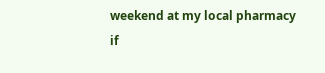weekend at my local pharmacy if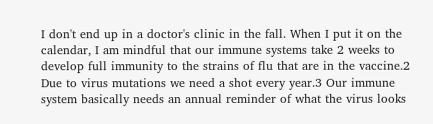I don't end up in a doctor's clinic in the fall. When I put it on the calendar, I am mindful that our immune systems take 2 weeks to develop full immunity to the strains of flu that are in the vaccine.2 Due to virus mutations we need a shot every year.3 Our immune system basically needs an annual reminder of what the virus looks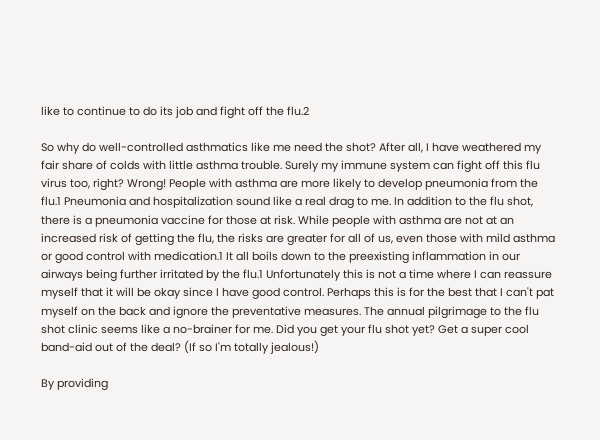like to continue to do its job and fight off the flu.2

So why do well-controlled asthmatics like me need the shot? After all, I have weathered my fair share of colds with little asthma trouble. Surely my immune system can fight off this flu virus too, right? Wrong! People with asthma are more likely to develop pneumonia from the flu.1 Pneumonia and hospitalization sound like a real drag to me. In addition to the flu shot, there is a pneumonia vaccine for those at risk. While people with asthma are not at an increased risk of getting the flu, the risks are greater for all of us, even those with mild asthma or good control with medication.1 It all boils down to the preexisting inflammation in our airways being further irritated by the flu.1 Unfortunately this is not a time where I can reassure myself that it will be okay since I have good control. Perhaps this is for the best that I can't pat myself on the back and ignore the preventative measures. The annual pilgrimage to the flu shot clinic seems like a no-brainer for me. Did you get your flu shot yet? Get a super cool band-aid out of the deal? (If so I'm totally jealous!)

By providing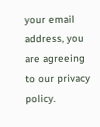your email address, you are agreeing to our privacy policy.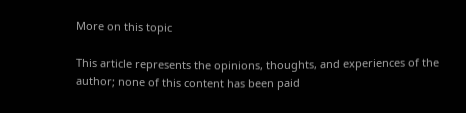More on this topic

This article represents the opinions, thoughts, and experiences of the author; none of this content has been paid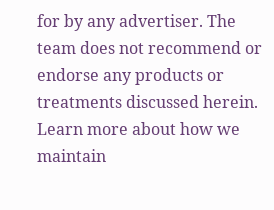for by any advertiser. The team does not recommend or endorse any products or treatments discussed herein. Learn more about how we maintain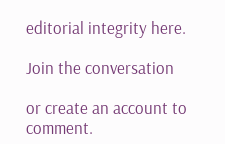editorial integrity here.

Join the conversation

or create an account to comment.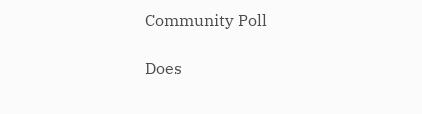Community Poll

Does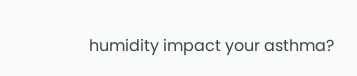humidity impact your asthma?